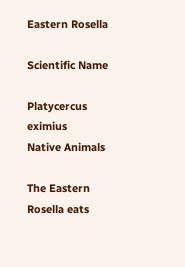Eastern Rosella

Scientific Name

Platycercus eximius
Native Animals

The Eastern Rosella eats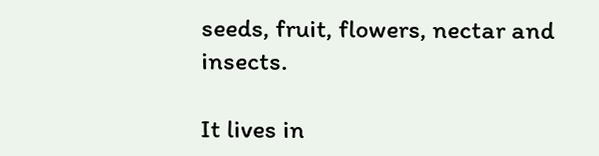seeds, fruit, flowers, nectar and insects.

It lives in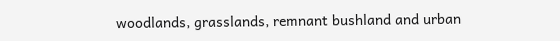woodlands, grasslands, remnant bushland and urban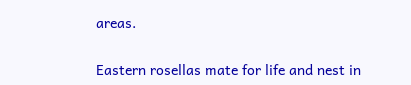areas.

Eastern rosellas mate for life and nest in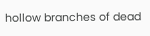hollow branches of dead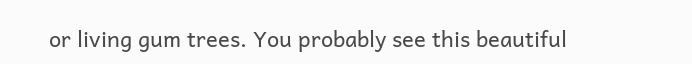or living gum trees. You probably see this beautiful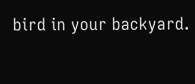bird in your backyard.